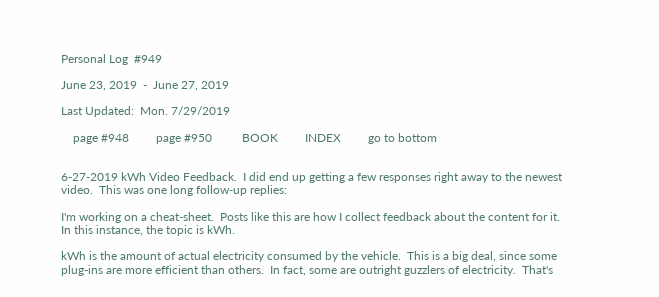Personal Log  #949

June 23, 2019  -  June 27, 2019

Last Updated:  Mon. 7/29/2019

    page #948         page #950          BOOK         INDEX         go to bottom


6-27-2019 kWh Video Feedback.  I did end up getting a few responses right away to the newest video.  This was one long follow-up replies:

I'm working on a cheat-sheet.  Posts like this are how I collect feedback about the content for it. In this instance, the topic is kWh.

kWh is the amount of actual electricity consumed by the vehicle.  This is a big deal, since some plug-ins are more efficient than others.  In fact, some are outright guzzlers of electricity.  That's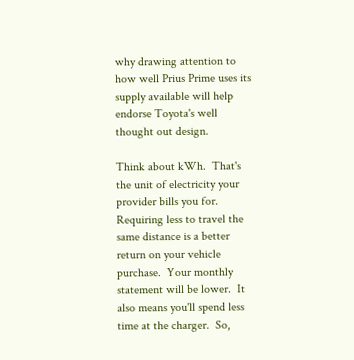why drawing attention to how well Prius Prime uses its supply available will help endorse Toyota's well thought out design.

Think about kWh.  That's the unit of electricity your provider bills you for.  Requiring less to travel the same distance is a better return on your vehicle purchase.  Your monthly statement will be lower.  It also means you'll spend less time at the charger.  So,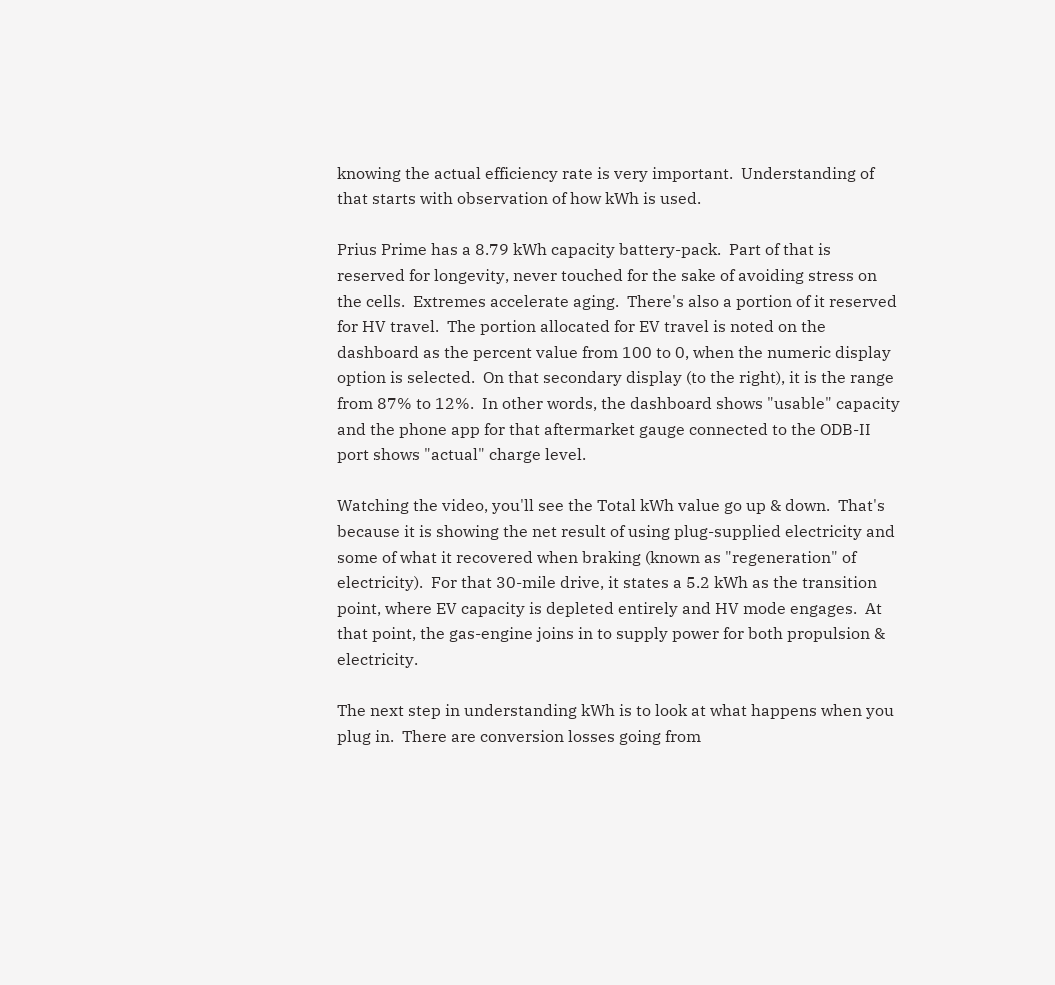knowing the actual efficiency rate is very important.  Understanding of that starts with observation of how kWh is used.

Prius Prime has a 8.79 kWh capacity battery-pack.  Part of that is reserved for longevity, never touched for the sake of avoiding stress on the cells.  Extremes accelerate aging.  There's also a portion of it reserved for HV travel.  The portion allocated for EV travel is noted on the dashboard as the percent value from 100 to 0, when the numeric display option is selected.  On that secondary display (to the right), it is the range from 87% to 12%.  In other words, the dashboard shows "usable" capacity and the phone app for that aftermarket gauge connected to the ODB-II port shows "actual" charge level.

Watching the video, you'll see the Total kWh value go up & down.  That's because it is showing the net result of using plug-supplied electricity and some of what it recovered when braking (known as "regeneration" of electricity).  For that 30-mile drive, it states a 5.2 kWh as the transition point, where EV capacity is depleted entirely and HV mode engages.  At that point, the gas-engine joins in to supply power for both propulsion & electricity.

The next step in understanding kWh is to look at what happens when you plug in.  There are conversion losses going from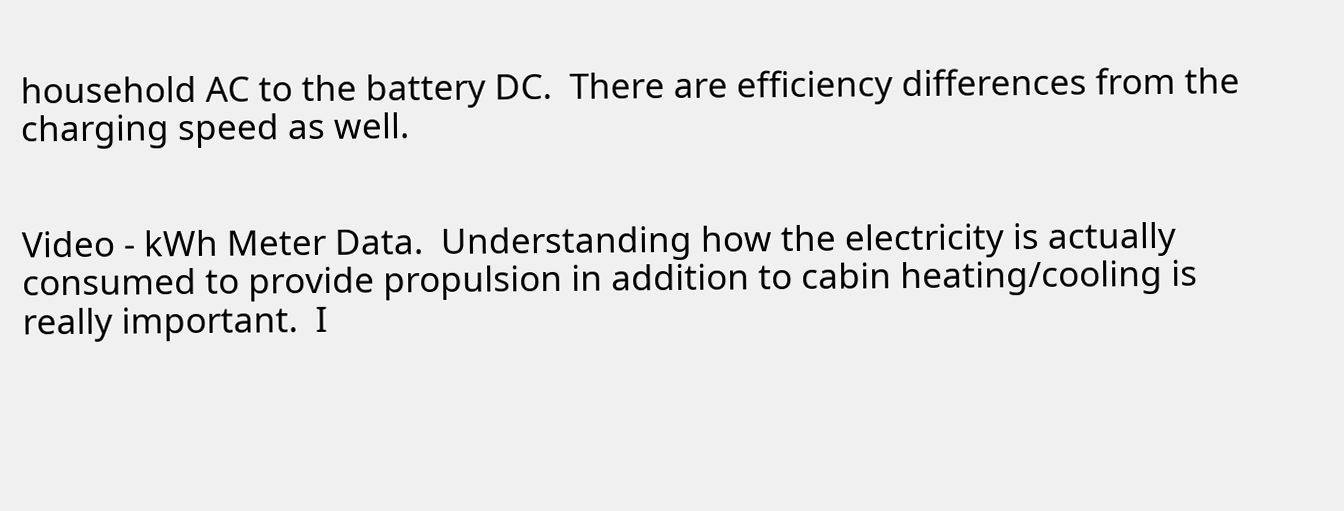household AC to the battery DC.  There are efficiency differences from the charging speed as well.


Video - kWh Meter Data.  Understanding how the electricity is actually consumed to provide propulsion in addition to cabin heating/cooling is really important.  I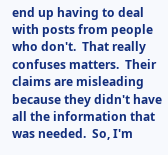end up having to deal with posts from people who don't.  That really confuses matters.  Their claims are misleading because they didn't have all the information that was needed.  So, I'm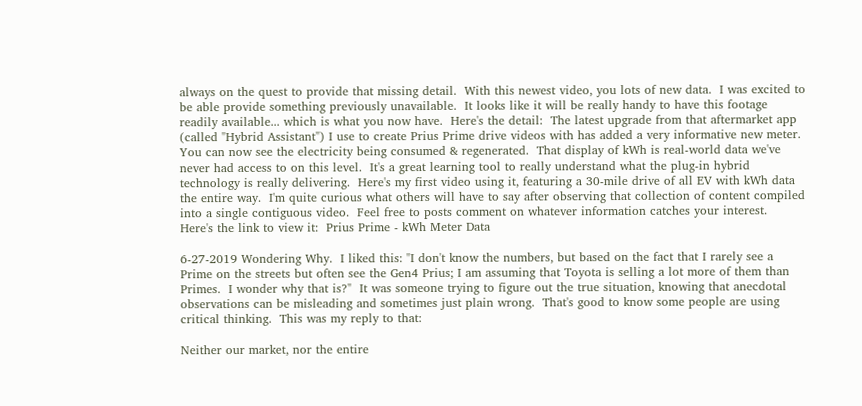always on the quest to provide that missing detail.  With this newest video, you lots of new data.  I was excited to be able provide something previously unavailable.  It looks like it will be really handy to have this footage readily available... which is what you now have.  Here's the detail:  The latest upgrade from that aftermarket app (called "Hybrid Assistant") I use to create Prius Prime drive videos with has added a very informative new meter.  You can now see the electricity being consumed & regenerated.  That display of kWh is real-world data we've never had access to on this level.  It's a great learning tool to really understand what the plug-in hybrid technology is really delivering.  Here's my first video using it, featuring a 30-mile drive of all EV with kWh data the entire way.  I'm quite curious what others will have to say after observing that collection of content compiled into a single contiguous video.  Feel free to posts comment on whatever information catches your interest.  Here's the link to view it:  Prius Prime - kWh Meter Data

6-27-2019 Wondering Why.  I liked this: "I don't know the numbers, but based on the fact that I rarely see a Prime on the streets but often see the Gen4 Prius; I am assuming that Toyota is selling a lot more of them than Primes.  I wonder why that is?"  It was someone trying to figure out the true situation, knowing that anecdotal observations can be misleading and sometimes just plain wrong.  That's good to know some people are using critical thinking.  This was my reply to that:

Neither our market, nor the entire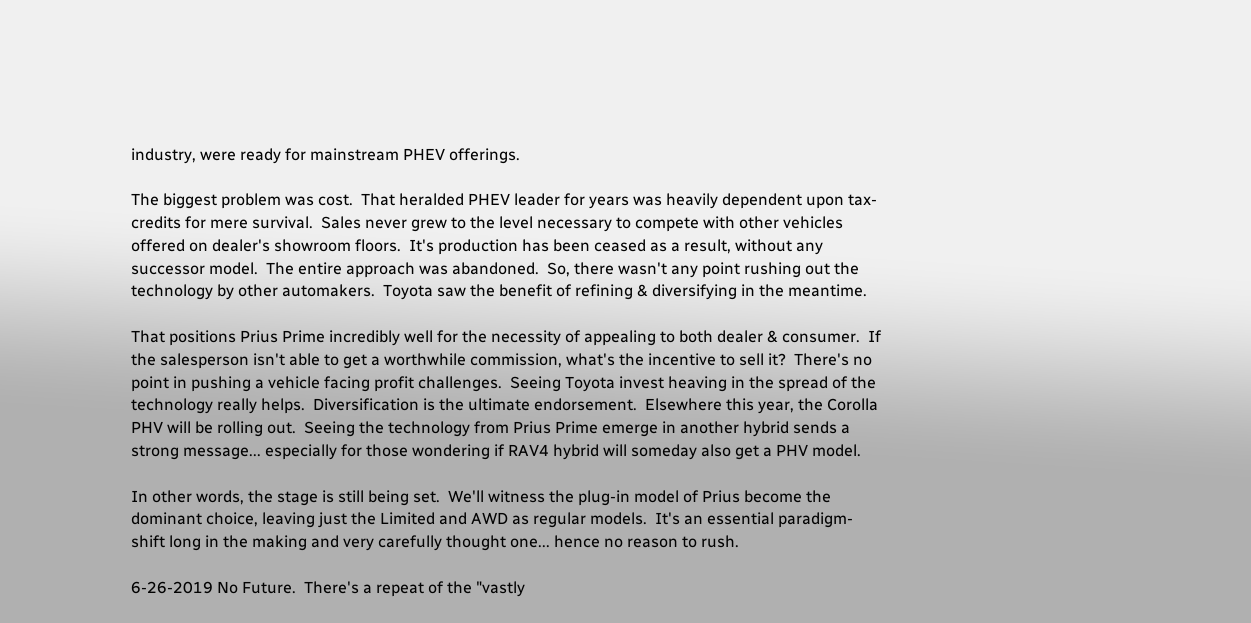industry, were ready for mainstream PHEV offerings.

The biggest problem was cost.  That heralded PHEV leader for years was heavily dependent upon tax-credits for mere survival.  Sales never grew to the level necessary to compete with other vehicles offered on dealer's showroom floors.  It's production has been ceased as a result, without any successor model.  The entire approach was abandoned.  So, there wasn't any point rushing out the technology by other automakers.  Toyota saw the benefit of refining & diversifying in the meantime.

That positions Prius Prime incredibly well for the necessity of appealing to both dealer & consumer.  If the salesperson isn't able to get a worthwhile commission, what's the incentive to sell it?  There's no point in pushing a vehicle facing profit challenges.  Seeing Toyota invest heaving in the spread of the technology really helps.  Diversification is the ultimate endorsement.  Elsewhere this year, the Corolla PHV will be rolling out.  Seeing the technology from Prius Prime emerge in another hybrid sends a strong message... especially for those wondering if RAV4 hybrid will someday also get a PHV model.

In other words, the stage is still being set.  We'll witness the plug-in model of Prius become the dominant choice, leaving just the Limited and AWD as regular models.  It's an essential paradigm-shift long in the making and very carefully thought one... hence no reason to rush.

6-26-2019 No Future.  There's a repeat of the "vastly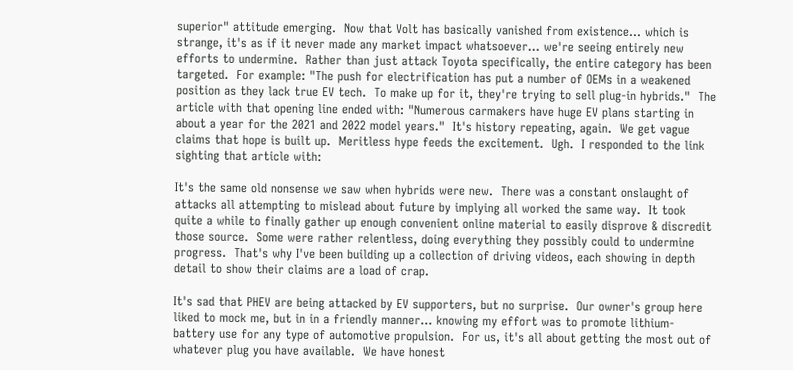superior" attitude emerging.  Now that Volt has basically vanished from existence... which is strange, it's as if it never made any market impact whatsoever... we're seeing entirely new efforts to undermine.  Rather than just attack Toyota specifically, the entire category has been targeted.  For example: "The push for electrification has put a number of OEMs in a weakened position as they lack true EV tech.  To make up for it, they're trying to sell plug-in hybrids."  The article with that opening line ended with: "Numerous carmakers have huge EV plans starting in about a year for the 2021 and 2022 model years."  It's history repeating, again.  We get vague claims that hope is built up.  Meritless hype feeds the excitement.  Ugh.  I responded to the link sighting that article with:

It's the same old nonsense we saw when hybrids were new.  There was a constant onslaught of attacks all attempting to mislead about future by implying all worked the same way.  It took quite a while to finally gather up enough convenient online material to easily disprove & discredit those source.  Some were rather relentless, doing everything they possibly could to undermine progress.  That's why I've been building up a collection of driving videos, each showing in depth detail to show their claims are a load of crap.

It's sad that PHEV are being attacked by EV supporters, but no surprise.  Our owner's group here liked to mock me, but in in a friendly manner... knowing my effort was to promote lithium-battery use for any type of automotive propulsion.  For us, it's all about getting the most out of whatever plug you have available.  We have honest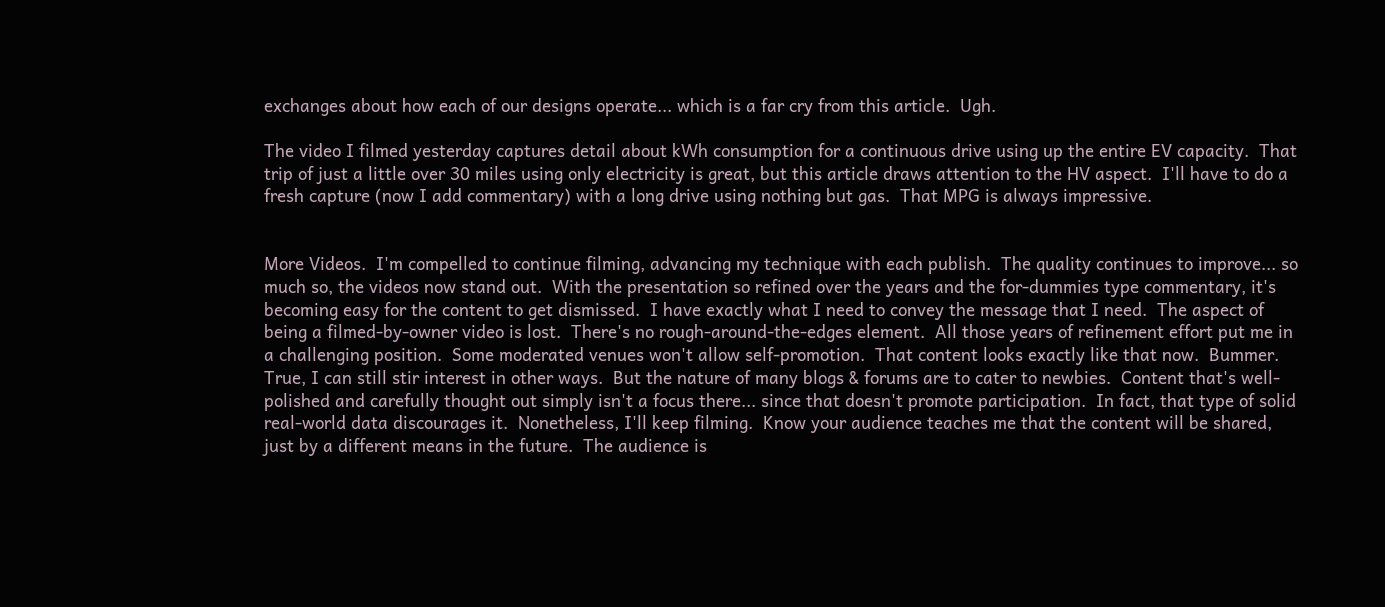exchanges about how each of our designs operate... which is a far cry from this article.  Ugh.

The video I filmed yesterday captures detail about kWh consumption for a continuous drive using up the entire EV capacity.  That trip of just a little over 30 miles using only electricity is great, but this article draws attention to the HV aspect.  I'll have to do a fresh capture (now I add commentary) with a long drive using nothing but gas.  That MPG is always impressive.


More Videos.  I'm compelled to continue filming, advancing my technique with each publish.  The quality continues to improve... so much so, the videos now stand out.  With the presentation so refined over the years and the for-dummies type commentary, it's becoming easy for the content to get dismissed.  I have exactly what I need to convey the message that I need.  The aspect of being a filmed-by-owner video is lost.  There's no rough-around-the-edges element.  All those years of refinement effort put me in a challenging position.  Some moderated venues won't allow self-promotion.  That content looks exactly like that now.  Bummer.  True, I can still stir interest in other ways.  But the nature of many blogs & forums are to cater to newbies.  Content that's well-polished and carefully thought out simply isn't a focus there... since that doesn't promote participation.  In fact, that type of solid real-world data discourages it.  Nonetheless, I'll keep filming.  Know your audience teaches me that the content will be shared, just by a different means in the future.  The audience is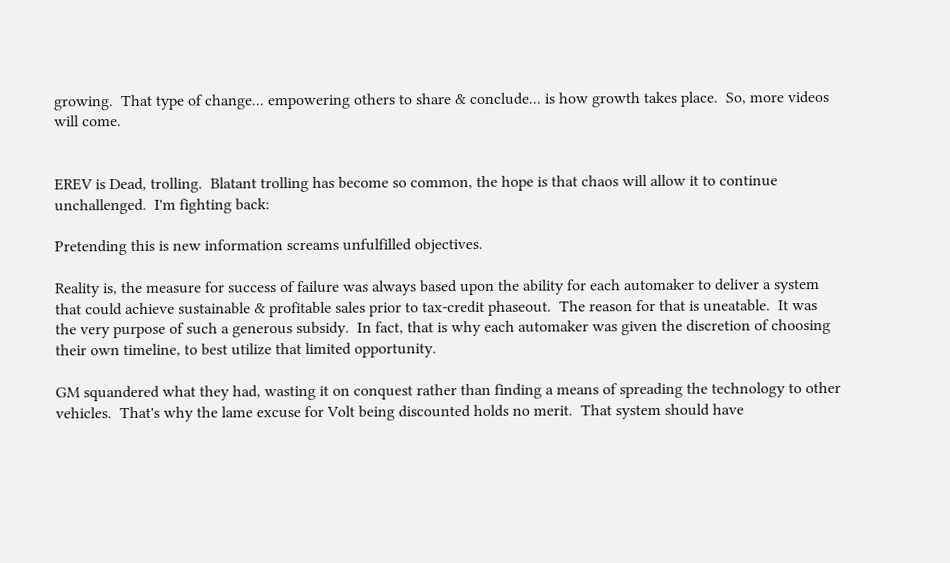growing.  That type of change... empowering others to share & conclude... is how growth takes place.  So, more videos will come.


EREV is Dead, trolling.  Blatant trolling has become so common, the hope is that chaos will allow it to continue unchallenged.  I'm fighting back:

Pretending this is new information screams unfulfilled objectives.

Reality is, the measure for success of failure was always based upon the ability for each automaker to deliver a system that could achieve sustainable & profitable sales prior to tax-credit phaseout.  The reason for that is uneatable.  It was the very purpose of such a generous subsidy.  In fact, that is why each automaker was given the discretion of choosing their own timeline, to best utilize that limited opportunity.

GM squandered what they had, wasting it on conquest rather than finding a means of spreading the technology to other vehicles.  That's why the lame excuse for Volt being discounted holds no merit.  That system should have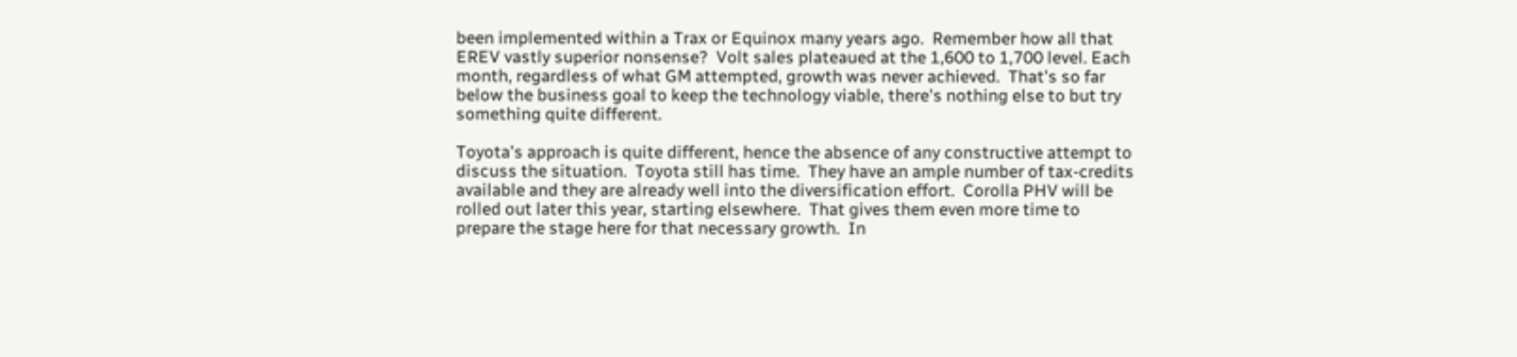been implemented within a Trax or Equinox many years ago.  Remember how all that EREV vastly superior nonsense?  Volt sales plateaued at the 1,600 to 1,700 level. Each month, regardless of what GM attempted, growth was never achieved.  That's so far below the business goal to keep the technology viable, there's nothing else to but try something quite different.

Toyota's approach is quite different, hence the absence of any constructive attempt to discuss the situation.  Toyota still has time.  They have an ample number of tax-credits available and they are already well into the diversification effort.  Corolla PHV will be rolled out later this year, starting elsewhere.  That gives them even more time to prepare the stage here for that necessary growth.  In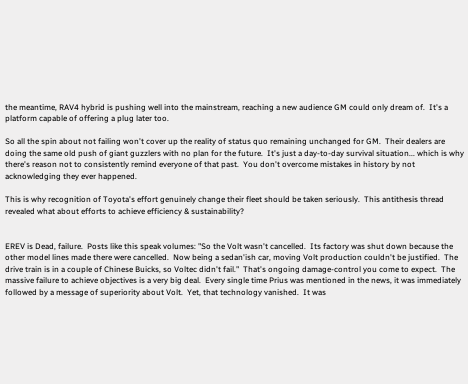the meantime, RAV4 hybrid is pushing well into the mainstream, reaching a new audience GM could only dream of.  It's a platform capable of offering a plug later too.

So all the spin about not failing won't cover up the reality of status quo remaining unchanged for GM.  Their dealers are doing the same old push of giant guzzlers with no plan for the future.  It's just a day-to-day survival situation... which is why there's reason not to consistently remind everyone of that past.  You don't overcome mistakes in history by not acknowledging they ever happened.

This is why recognition of Toyota's effort genuinely change their fleet should be taken seriously.  This antithesis thread revealed what about efforts to achieve efficiency & sustainability?


EREV is Dead, failure.  Posts like this speak volumes: "So the Volt wasn't cancelled.  Its factory was shut down because the other model lines made there were cancelled.  Now being a sedan'ish car, moving Volt production couldn't be justified.  The drive train is in a couple of Chinese Buicks, so Voltec didn't fail."  That's ongoing damage-control you come to expect.  The massive failure to achieve objectives is a very big deal.  Every single time Prius was mentioned in the news, it was immediately followed by a message of superiority about Volt.  Yet, that technology vanished.  It was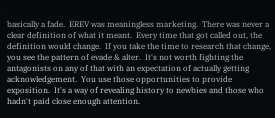basically a fade.  EREV was meaningless marketing.  There was never a clear definition of what it meant.  Every time that got called out, the definition would change.  If you take the time to research that change, you see the pattern of evade & alter.  It's not worth fighting the antagonists on any of that with an expectation of actually getting acknowledgement.  You use those opportunities to provide exposition.  It's a way of revealing history to newbies and those who hadn't paid close enough attention.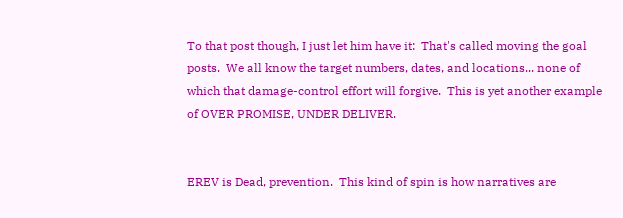To that post though, I just let him have it:  That's called moving the goal posts.  We all know the target numbers, dates, and locations... none of which that damage-control effort will forgive.  This is yet another example of OVER PROMISE, UNDER DELIVER.


EREV is Dead, prevention.  This kind of spin is how narratives are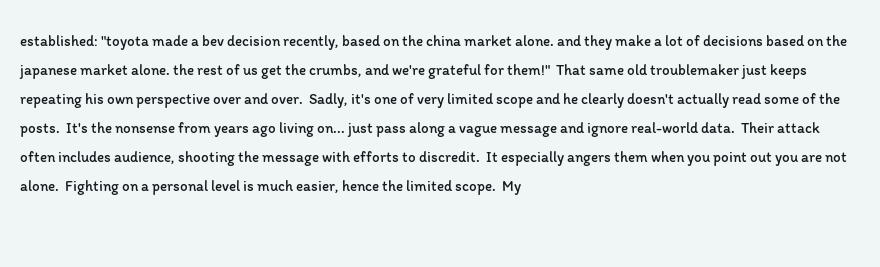established: "toyota made a bev decision recently, based on the china market alone. and they make a lot of decisions based on the japanese market alone. the rest of us get the crumbs, and we're grateful for them!"  That same old troublemaker just keeps repeating his own perspective over and over.  Sadly, it's one of very limited scope and he clearly doesn't actually read some of the posts.  It's the nonsense from years ago living on... just pass along a vague message and ignore real-world data.  Their attack often includes audience, shooting the message with efforts to discredit.  It especially angers them when you point out you are not alone.  Fighting on a personal level is much easier, hence the limited scope.  My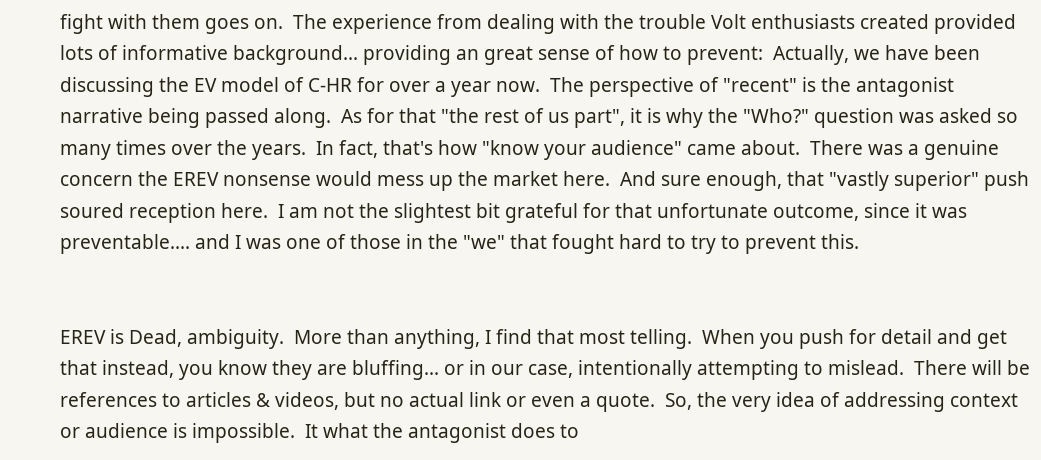fight with them goes on.  The experience from dealing with the trouble Volt enthusiasts created provided lots of informative background... providing an great sense of how to prevent:  Actually, we have been discussing the EV model of C-HR for over a year now.  The perspective of "recent" is the antagonist narrative being passed along.  As for that "the rest of us part", it is why the "Who?" question was asked so many times over the years.  In fact, that's how "know your audience" came about.  There was a genuine concern the EREV nonsense would mess up the market here.  And sure enough, that "vastly superior" push soured reception here.  I am not the slightest bit grateful for that unfortunate outcome, since it was preventable.... and I was one of those in the "we" that fought hard to try to prevent this.


EREV is Dead, ambiguity.  More than anything, I find that most telling.  When you push for detail and get that instead, you know they are bluffing... or in our case, intentionally attempting to mislead.  There will be references to articles & videos, but no actual link or even a quote.  So, the very idea of addressing context or audience is impossible.  It what the antagonist does to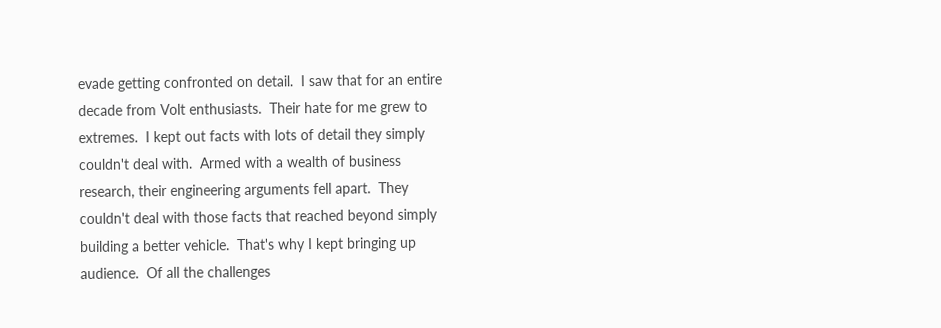evade getting confronted on detail.  I saw that for an entire decade from Volt enthusiasts.  Their hate for me grew to extremes.  I kept out facts with lots of detail they simply couldn't deal with.  Armed with a wealth of business research, their engineering arguments fell apart.  They couldn't deal with those facts that reached beyond simply building a better vehicle.  That's why I kept bringing up audience.  Of all the challenges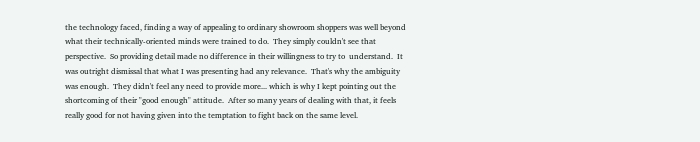the technology faced, finding a way of appealing to ordinary showroom shoppers was well beyond what their technically-oriented minds were trained to do.  They simply couldn't see that perspective.  So providing detail made no difference in their willingness to try to  understand.  It was outright dismissal that what I was presenting had any relevance.  That's why the ambiguity was enough.  They didn't feel any need to provide more... which is why I kept pointing out the shortcoming of their "good enough" attitude.  After so many years of dealing with that, it feels really good for not having given into the temptation to fight back on the same level.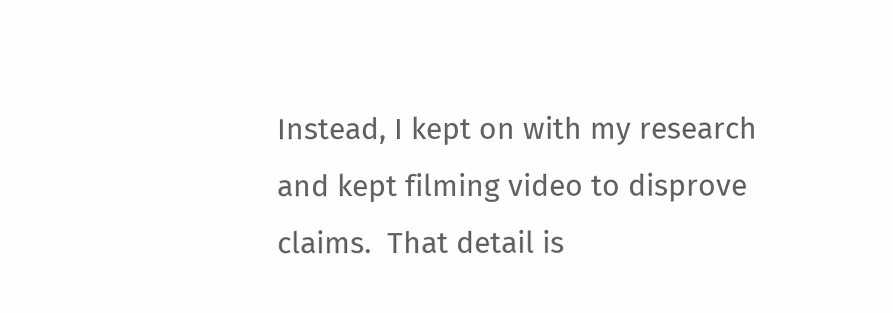Instead, I kept on with my research and kept filming video to disprove claims.  That detail is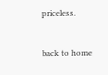priceless.


back to home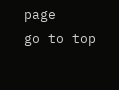page       go to top